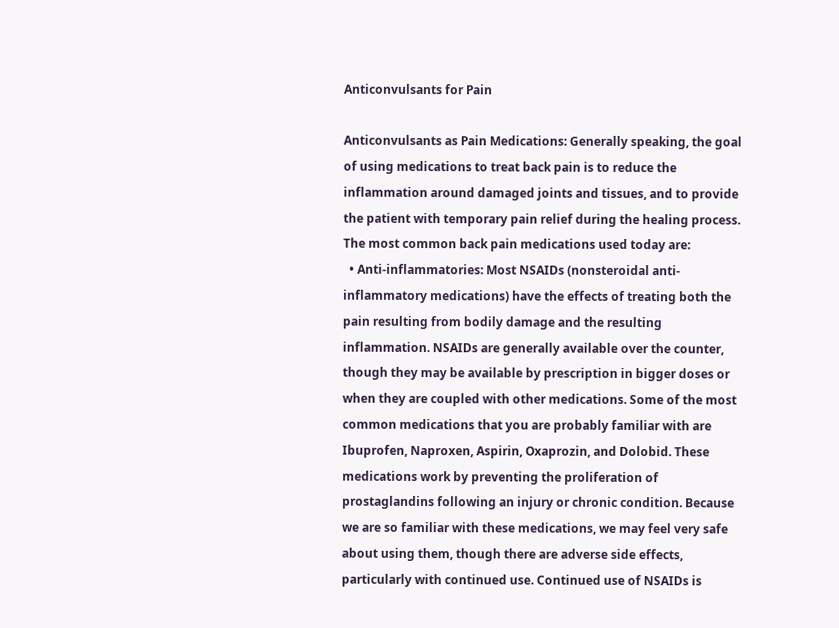Anticonvulsants for Pain

Anticonvulsants as Pain Medications: Generally speaking, the goal of using medications to treat back pain is to reduce the inflammation around damaged joints and tissues, and to provide the patient with temporary pain relief during the healing process. The most common back pain medications used today are:
  • Anti-inflammatories: Most NSAIDs (nonsteroidal anti-inflammatory medications) have the effects of treating both the pain resulting from bodily damage and the resulting inflammation. NSAIDs are generally available over the counter, though they may be available by prescription in bigger doses or when they are coupled with other medications. Some of the most common medications that you are probably familiar with are Ibuprofen, Naproxen, Aspirin, Oxaprozin, and Dolobid. These medications work by preventing the proliferation of prostaglandins following an injury or chronic condition. Because we are so familiar with these medications, we may feel very safe about using them, though there are adverse side effects, particularly with continued use. Continued use of NSAIDs is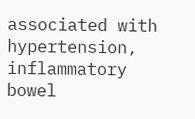associated with hypertension, inflammatory bowel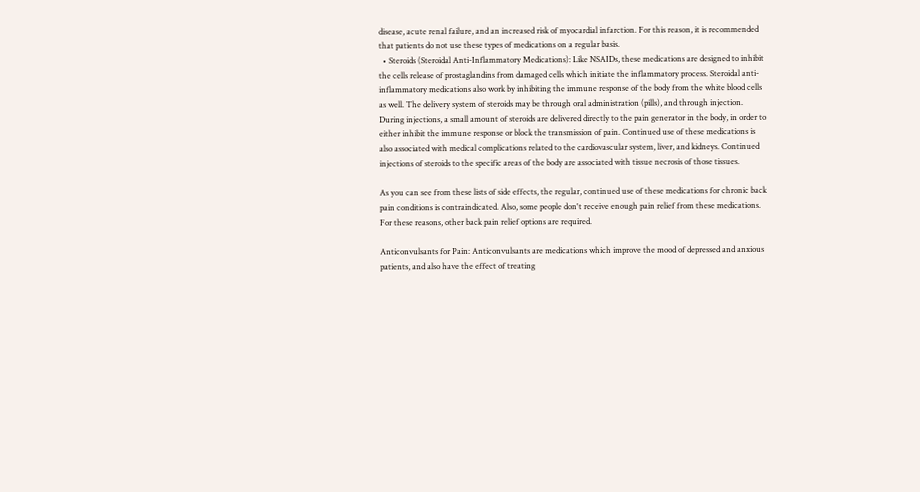disease, acute renal failure, and an increased risk of myocardial infarction. For this reason, it is recommended that patients do not use these types of medications on a regular basis.
  • Steroids (Steroidal Anti-Inflammatory Medications): Like NSAIDs, these medications are designed to inhibit the cells release of prostaglandins from damaged cells which initiate the inflammatory process. Steroidal anti-inflammatory medications also work by inhibiting the immune response of the body from the white blood cells as well. The delivery system of steroids may be through oral administration (pills), and through injection. During injections, a small amount of steroids are delivered directly to the pain generator in the body, in order to either inhibit the immune response or block the transmission of pain. Continued use of these medications is also associated with medical complications related to the cardiovascular system, liver, and kidneys. Continued injections of steroids to the specific areas of the body are associated with tissue necrosis of those tissues.

As you can see from these lists of side effects, the regular, continued use of these medications for chronic back pain conditions is contraindicated. Also, some people don't receive enough pain relief from these medications. For these reasons, other back pain relief options are required.

Anticonvulsants for Pain: Anticonvulsants are medications which improve the mood of depressed and anxious patients, and also have the effect of treating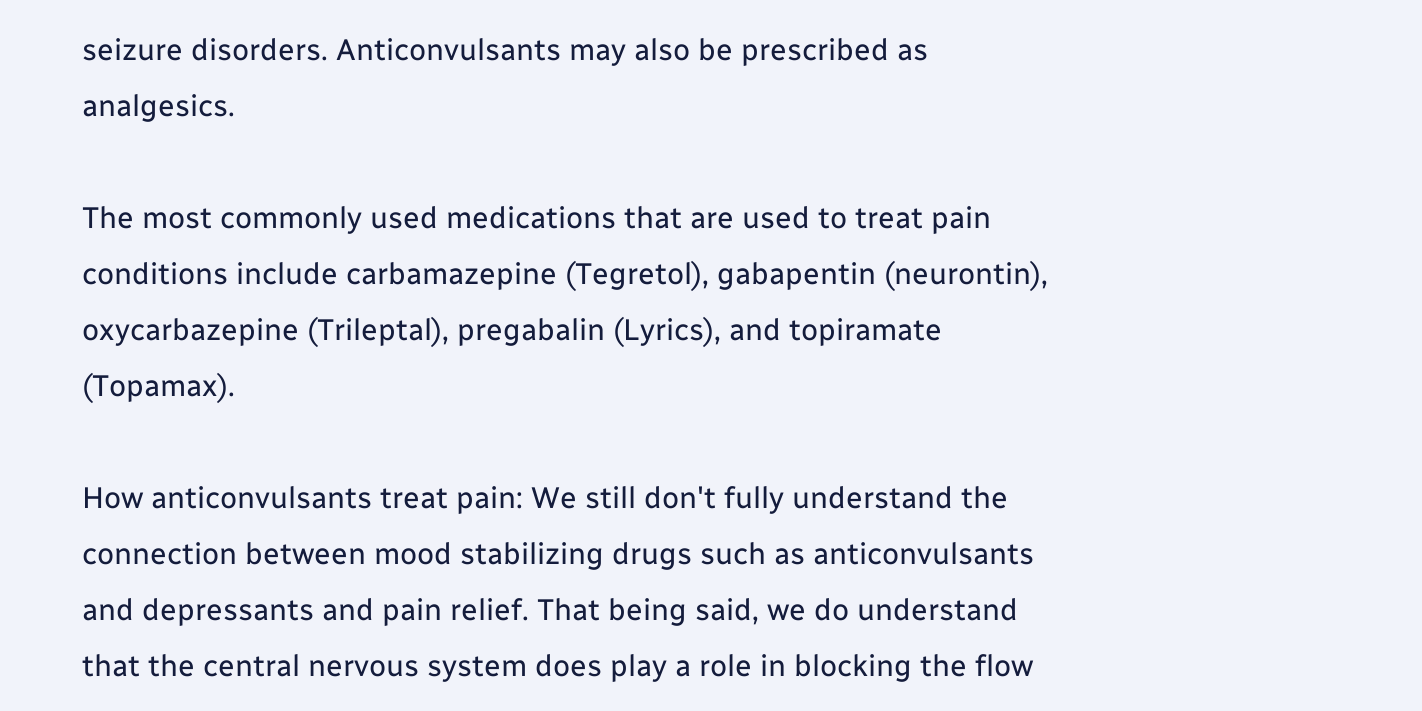seizure disorders. Anticonvulsants may also be prescribed as analgesics.

The most commonly used medications that are used to treat pain conditions include carbamazepine (Tegretol), gabapentin (neurontin), oxycarbazepine (Trileptal), pregabalin (Lyrics), and topiramate (Topamax).

How anticonvulsants treat pain: We still don't fully understand the connection between mood stabilizing drugs such as anticonvulsants and depressants and pain relief. That being said, we do understand that the central nervous system does play a role in blocking the flow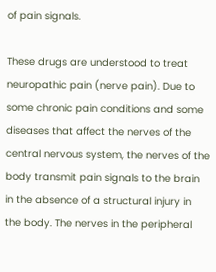of pain signals.

These drugs are understood to treat neuropathic pain (nerve pain). Due to some chronic pain conditions and some diseases that affect the nerves of the central nervous system, the nerves of the body transmit pain signals to the brain in the absence of a structural injury in the body. The nerves in the peripheral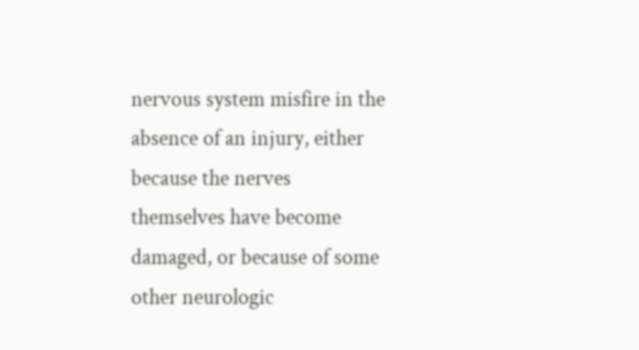nervous system misfire in the absence of an injury, either because the nerves themselves have become damaged, or because of some other neurologic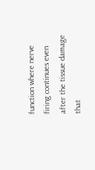function where nerve firing continues even after the tissue damage that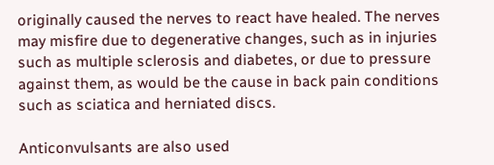originally caused the nerves to react have healed. The nerves may misfire due to degenerative changes, such as in injuries such as multiple sclerosis and diabetes, or due to pressure against them, as would be the cause in back pain conditions such as sciatica and herniated discs.

Anticonvulsants are also used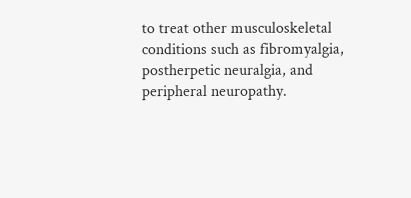to treat other musculoskeletal conditions such as fibromyalgia, postherpetic neuralgia, and peripheral neuropathy.